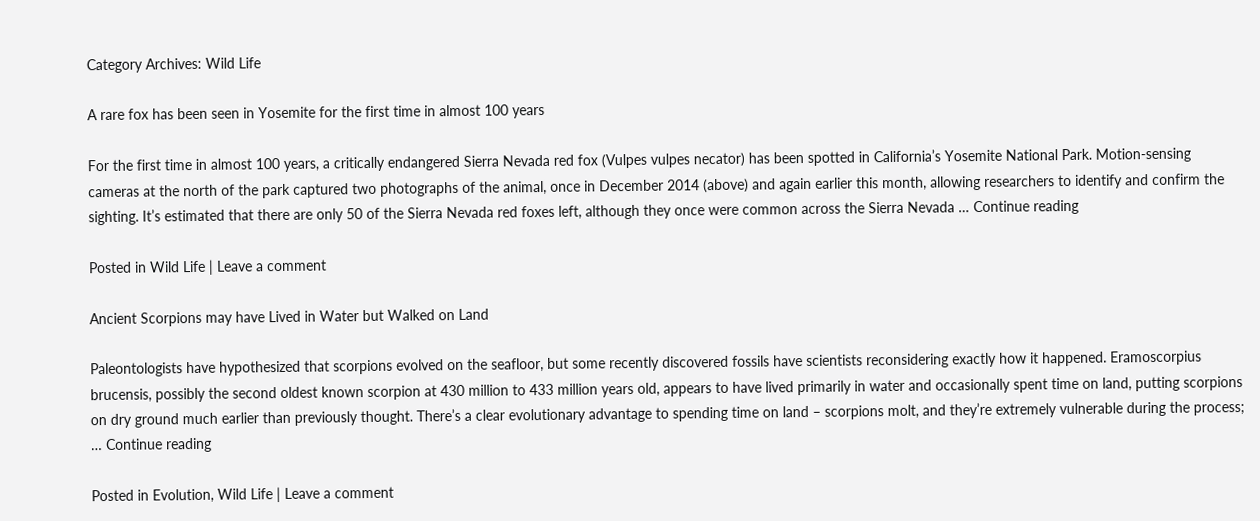Category Archives: Wild Life

A rare fox has been seen in Yosemite for the first time in almost 100 years

For the first time in almost 100 years, a critically endangered Sierra Nevada red fox (Vulpes vulpes necator) has been spotted in California’s Yosemite National Park. Motion-sensing cameras at the north of the park captured two photographs of the animal, once in December 2014 (above) and again earlier this month, allowing researchers to identify and confirm the sighting. It’s estimated that there are only 50 of the Sierra Nevada red foxes left, although they once were common across the Sierra Nevada … Continue reading

Posted in Wild Life | Leave a comment

Ancient Scorpions may have Lived in Water but Walked on Land

Paleontologists have hypothesized that scorpions evolved on the seafloor, but some recently discovered fossils have scientists reconsidering exactly how it happened. Eramoscorpius brucensis, possibly the second oldest known scorpion at 430 million to 433 million years old, appears to have lived primarily in water and occasionally spent time on land, putting scorpions on dry ground much earlier than previously thought. There’s a clear evolutionary advantage to spending time on land – scorpions molt, and they’re extremely vulnerable during the process; … Continue reading

Posted in Evolution, Wild Life | Leave a comment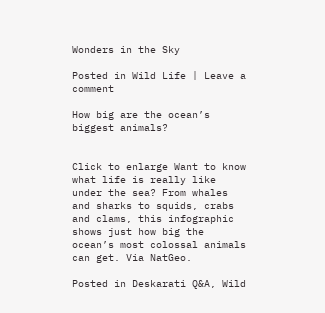Wonders in the Sky

Posted in Wild Life | Leave a comment

How big are the ocean’s biggest animals?


Click to enlarge Want to know what life is really like under the sea? From whales and sharks to squids, crabs and clams, this infographic shows just how big the ocean’s most colossal animals can get. Via NatGeo.

Posted in Deskarati Q&A, Wild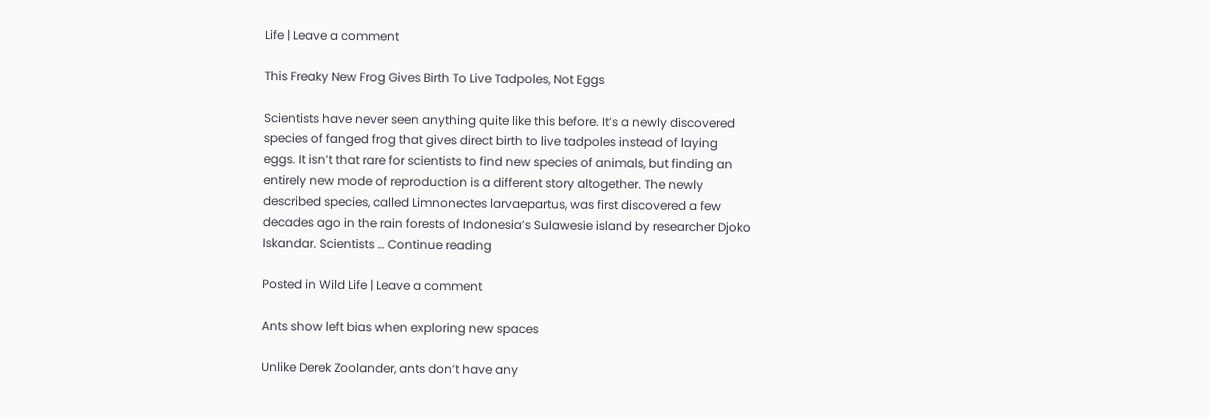Life | Leave a comment

This Freaky New Frog Gives Birth To Live Tadpoles, Not Eggs

Scientists have never seen anything quite like this before. It’s a newly discovered species of fanged frog that gives direct birth to live tadpoles instead of laying eggs. It isn’t that rare for scientists to find new species of animals, but finding an entirely new mode of reproduction is a different story altogether. The newly described species, called Limnonectes larvaepartus, was first discovered a few decades ago in the rain forests of Indonesia’s Sulawesie island by researcher Djoko Iskandar. Scientists … Continue reading

Posted in Wild Life | Leave a comment

Ants show left bias when exploring new spaces

Unlike Derek Zoolander, ants don’t have any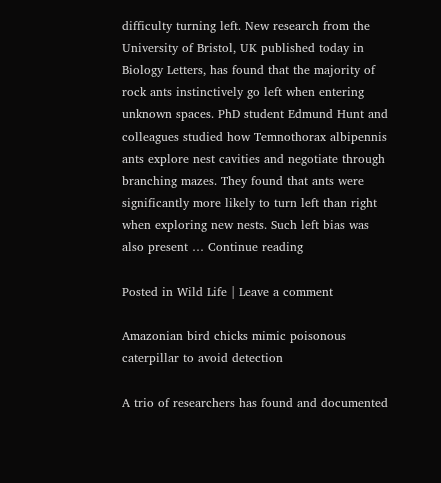difficulty turning left. New research from the University of Bristol, UK published today in Biology Letters, has found that the majority of rock ants instinctively go left when entering unknown spaces. PhD student Edmund Hunt and colleagues studied how Temnothorax albipennis ants explore nest cavities and negotiate through branching mazes. They found that ants were significantly more likely to turn left than right when exploring new nests. Such left bias was also present … Continue reading

Posted in Wild Life | Leave a comment

Amazonian bird chicks mimic poisonous caterpillar to avoid detection

A trio of researchers has found and documented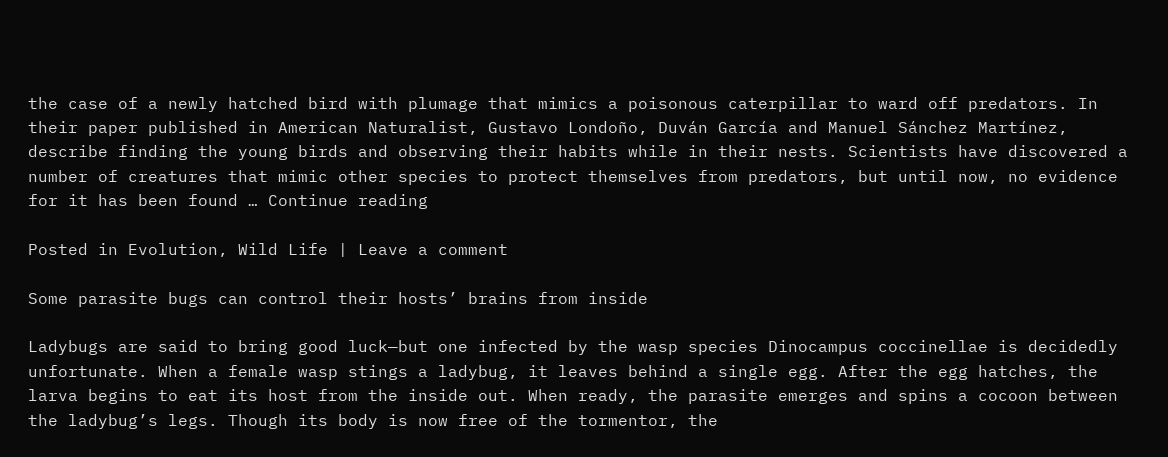the case of a newly hatched bird with plumage that mimics a poisonous caterpillar to ward off predators. In their paper published in American Naturalist, Gustavo Londoño, Duván García and Manuel Sánchez Martínez, describe finding the young birds and observing their habits while in their nests. Scientists have discovered a number of creatures that mimic other species to protect themselves from predators, but until now, no evidence for it has been found … Continue reading

Posted in Evolution, Wild Life | Leave a comment

Some parasite bugs can control their hosts’ brains from inside

Ladybugs are said to bring good luck—but one infected by the wasp species Dinocampus coccinellae is decidedly unfortunate. When a female wasp stings a ladybug, it leaves behind a single egg. After the egg hatches, the larva begins to eat its host from the inside out. When ready, the parasite emerges and spins a cocoon between the ladybug’s legs. Though its body is now free of the tormentor, the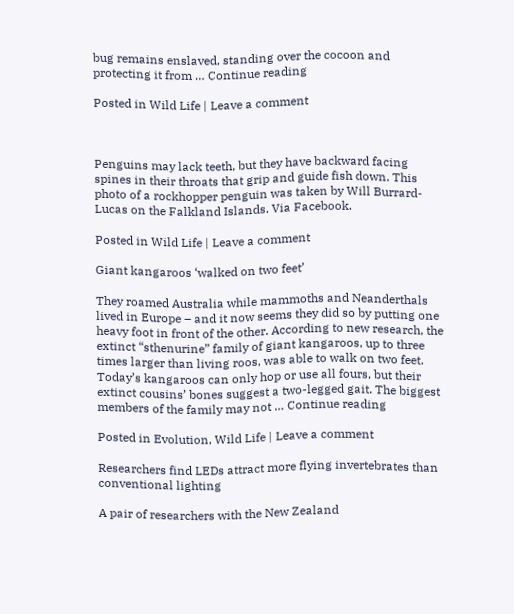bug remains enslaved, standing over the cocoon and protecting it from … Continue reading

Posted in Wild Life | Leave a comment



Penguins may lack teeth, but they have backward facing spines in their throats that grip and guide fish down. This photo of a rockhopper penguin was taken by Will Burrard-Lucas on the Falkland Islands. Via Facebook.

Posted in Wild Life | Leave a comment

Giant kangaroos ‘walked on two feet’

They roamed Australia while mammoths and Neanderthals lived in Europe – and it now seems they did so by putting one heavy foot in front of the other. According to new research, the extinct “sthenurine” family of giant kangaroos, up to three times larger than living roos, was able to walk on two feet. Today’s kangaroos can only hop or use all fours, but their extinct cousins’ bones suggest a two-legged gait. The biggest members of the family may not … Continue reading

Posted in Evolution, Wild Life | Leave a comment

Researchers find LEDs attract more flying invertebrates than conventional lighting

A pair of researchers with the New Zealand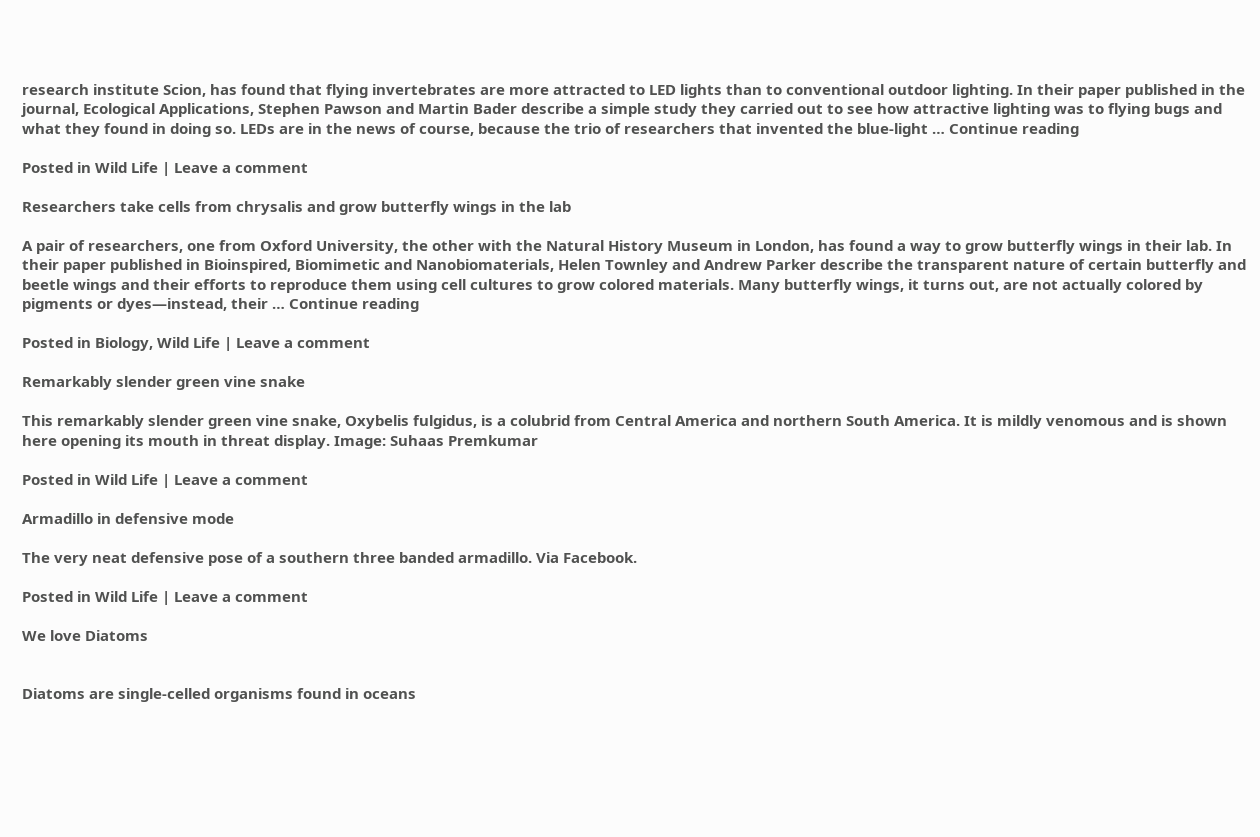research institute Scion, has found that flying invertebrates are more attracted to LED lights than to conventional outdoor lighting. In their paper published in the journal, Ecological Applications, Stephen Pawson and Martin Bader describe a simple study they carried out to see how attractive lighting was to flying bugs and what they found in doing so. LEDs are in the news of course, because the trio of researchers that invented the blue-light … Continue reading

Posted in Wild Life | Leave a comment

Researchers take cells from chrysalis and grow butterfly wings in the lab

A pair of researchers, one from Oxford University, the other with the Natural History Museum in London, has found a way to grow butterfly wings in their lab. In their paper published in Bioinspired, Biomimetic and Nanobiomaterials, Helen Townley and Andrew Parker describe the transparent nature of certain butterfly and beetle wings and their efforts to reproduce them using cell cultures to grow colored materials. Many butterfly wings, it turns out, are not actually colored by pigments or dyes—instead, their … Continue reading

Posted in Biology, Wild Life | Leave a comment

Remarkably slender green vine snake

This remarkably slender green vine snake, Oxybelis fulgidus, is a colubrid from Central America and northern South America. It is mildly venomous and is shown here opening its mouth in threat display. Image: Suhaas Premkumar

Posted in Wild Life | Leave a comment

Armadillo in defensive mode

The very neat defensive pose of a southern three banded armadillo. Via Facebook.

Posted in Wild Life | Leave a comment

We love Diatoms


Diatoms are single-celled organisms found in oceans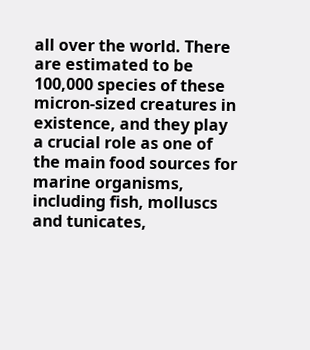all over the world. There are estimated to be 100,000 species of these micron-sized creatures in existence, and they play a crucial role as one of the main food sources for marine organisms, including fish, molluscs and tunicates,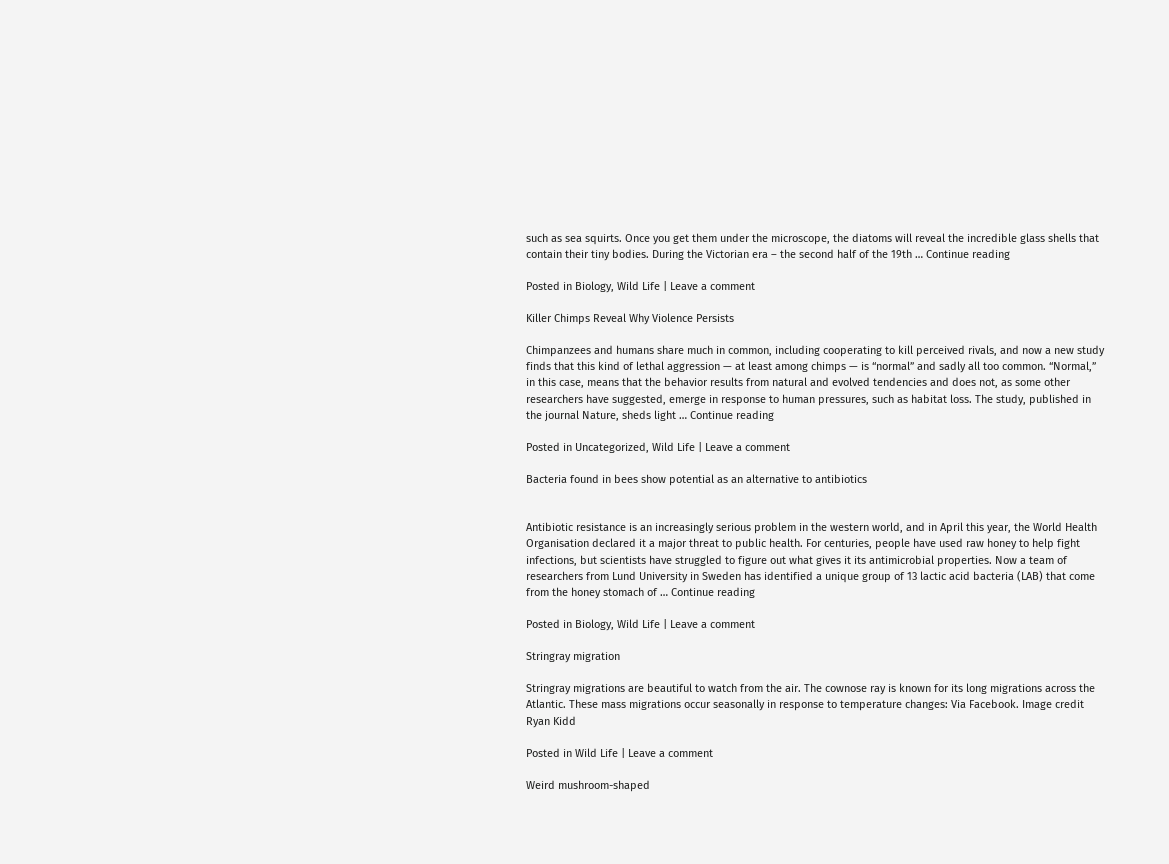such as sea squirts. Once you get them under the microscope, the diatoms will reveal the incredible glass shells that contain their tiny bodies. During the Victorian era – the second half of the 19th … Continue reading

Posted in Biology, Wild Life | Leave a comment

Killer Chimps Reveal Why Violence Persists

Chimpanzees and humans share much in common, including cooperating to kill perceived rivals, and now a new study finds that this kind of lethal aggression — at least among chimps — is “normal” and sadly all too common. “Normal,” in this case, means that the behavior results from natural and evolved tendencies and does not, as some other researchers have suggested, emerge in response to human pressures, such as habitat loss. The study, published in the journal Nature, sheds light … Continue reading

Posted in Uncategorized, Wild Life | Leave a comment

Bacteria found in bees show potential as an alternative to antibiotics


Antibiotic resistance is an increasingly serious problem in the western world, and in April this year, the World Health Organisation declared it a major threat to public health. For centuries, people have used raw honey to help fight infections, but scientists have struggled to figure out what gives it its antimicrobial properties. Now a team of researchers from Lund University in Sweden has identified a unique group of 13 lactic acid bacteria (LAB) that come from the honey stomach of … Continue reading

Posted in Biology, Wild Life | Leave a comment

Stringray migration

Stringray migrations are beautiful to watch from the air. The cownose ray is known for its long migrations across the Atlantic. These mass migrations occur seasonally in response to temperature changes: Via Facebook. Image credit Ryan Kidd

Posted in Wild Life | Leave a comment

Weird mushroom-shaped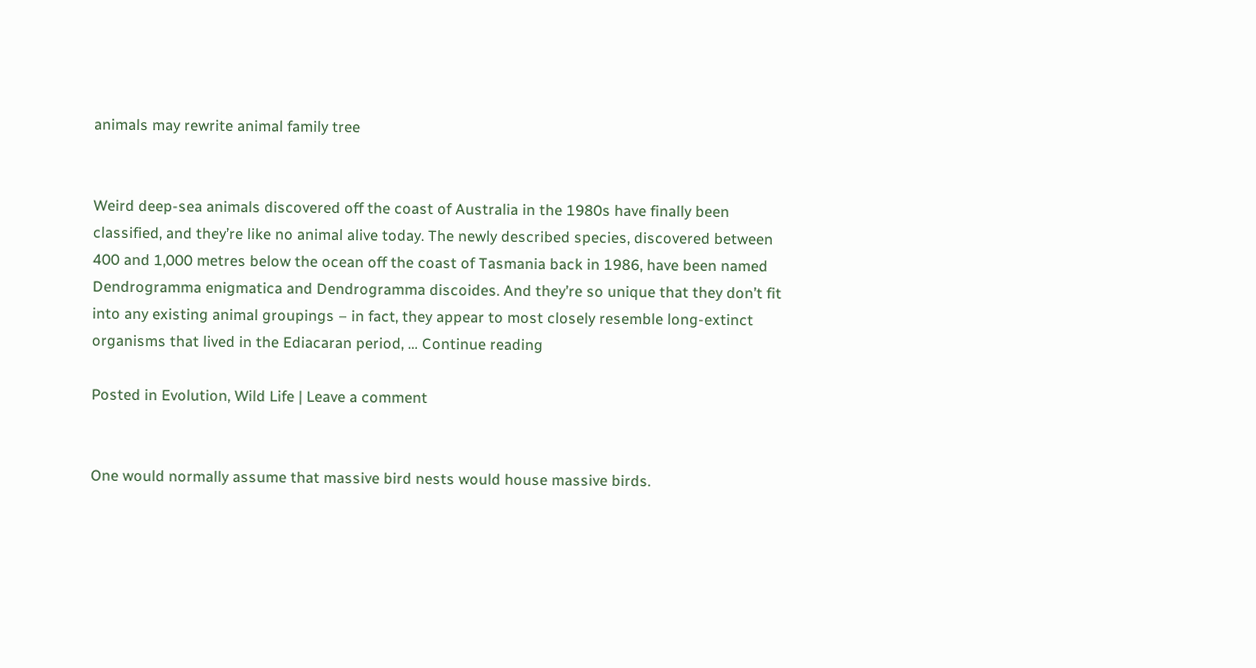animals may rewrite animal family tree


Weird deep-sea animals discovered off the coast of Australia in the 1980s have finally been classified, and they’re like no animal alive today. The newly described species, discovered between 400 and 1,000 metres below the ocean off the coast of Tasmania back in 1986, have been named Dendrogramma enigmatica and Dendrogramma discoides. And they’re so unique that they don’t fit into any existing animal groupings – in fact, they appear to most closely resemble long-extinct organisms that lived in the Ediacaran period, … Continue reading

Posted in Evolution, Wild Life | Leave a comment


One would normally assume that massive bird nests would house massive birds.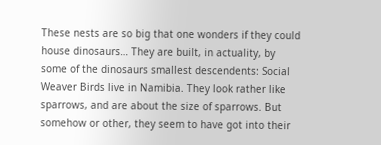These nests are so big that one wonders if they could house dinosaurs… They are built, in actuality, by some of the dinosaurs smallest descendents: Social Weaver Birds live in Namibia. They look rather like sparrows, and are about the size of sparrows. But somehow or other, they seem to have got into their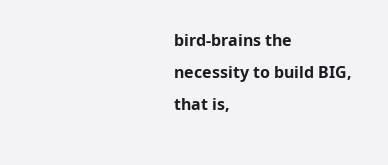bird-brains the necessity to build BIG, that is,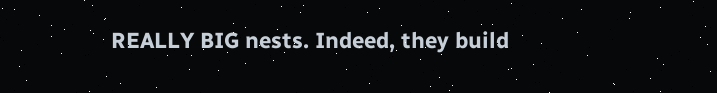REALLY BIG nests. Indeed, they build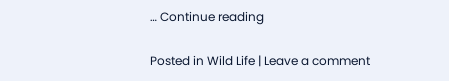… Continue reading

Posted in Wild Life | Leave a comment